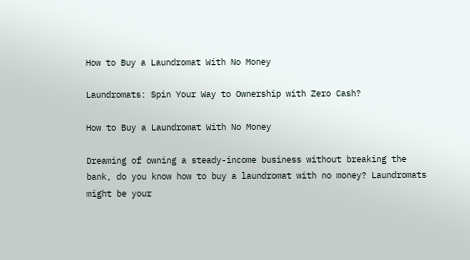How to Buy a Laundromat With No Money

Laundromats: Spin Your Way to Ownership with Zero Cash?

How to Buy a Laundromat With No Money

Dreaming of owning a steady-income business without breaking the bank, do you know how to buy a laundromat with no money? Laundromats might be your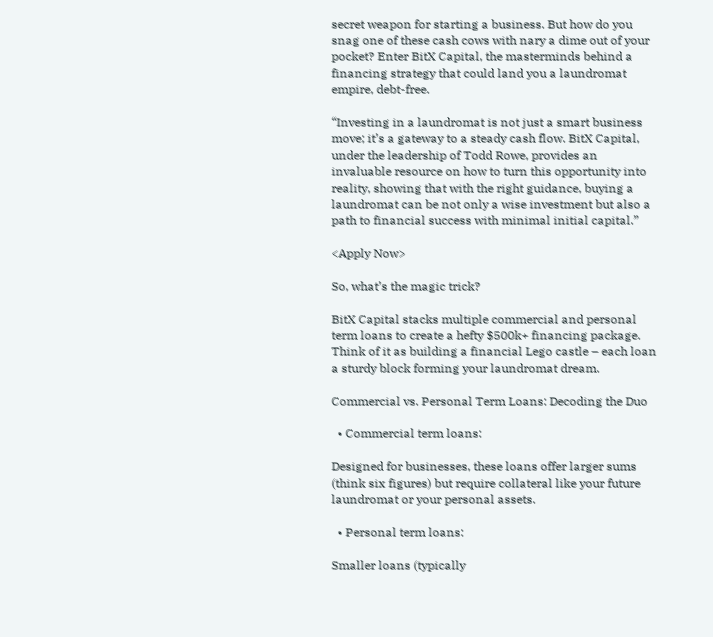secret weapon for starting a business. But how do you snag one of these cash cows with nary a dime out of your pocket? Enter BitX Capital, the masterminds behind a financing strategy that could land you a laundromat empire, debt-free.

“Investing in a laundromat is not just a smart business move; it’s a gateway to a steady cash flow. BitX Capital, under the leadership of Todd Rowe, provides an invaluable resource on how to turn this opportunity into reality, showing that with the right guidance, buying a laundromat can be not only a wise investment but also a path to financial success with minimal initial capital.”

<Apply Now>

So, what’s the magic trick?

BitX Capital stacks multiple commercial and personal term loans to create a hefty $500k+ financing package. Think of it as building a financial Lego castle – each loan a sturdy block forming your laundromat dream.

Commercial vs. Personal Term Loans: Decoding the Duo

  • Commercial term loans:

Designed for businesses, these loans offer larger sums (think six figures) but require collateral like your future laundromat or your personal assets.

  • Personal term loans:

Smaller loans (typically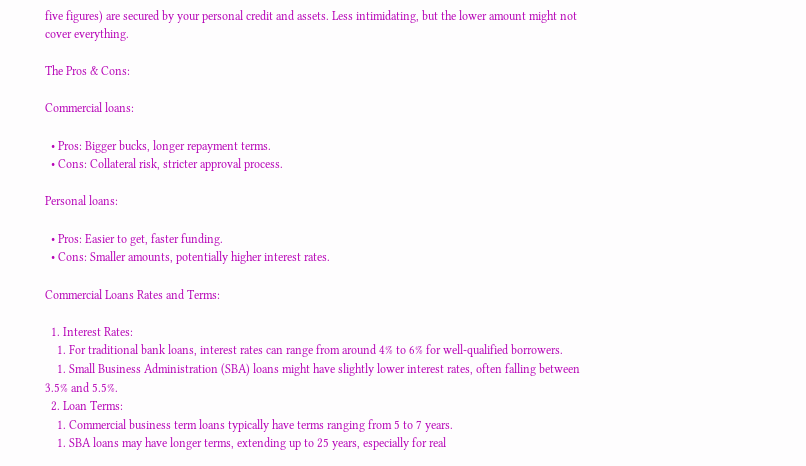five figures) are secured by your personal credit and assets. Less intimidating, but the lower amount might not cover everything.

The Pros & Cons:

Commercial loans:

  • Pros: Bigger bucks, longer repayment terms.
  • Cons: Collateral risk, stricter approval process.

Personal loans:

  • Pros: Easier to get, faster funding.
  • Cons: Smaller amounts, potentially higher interest rates.

Commercial Loans Rates and Terms:

  1. Interest Rates:
    1. For traditional bank loans, interest rates can range from around 4% to 6% for well-qualified borrowers.
    1. Small Business Administration (SBA) loans might have slightly lower interest rates, often falling between 3.5% and 5.5%.
  2. Loan Terms:
    1. Commercial business term loans typically have terms ranging from 5 to 7 years.
    1. SBA loans may have longer terms, extending up to 25 years, especially for real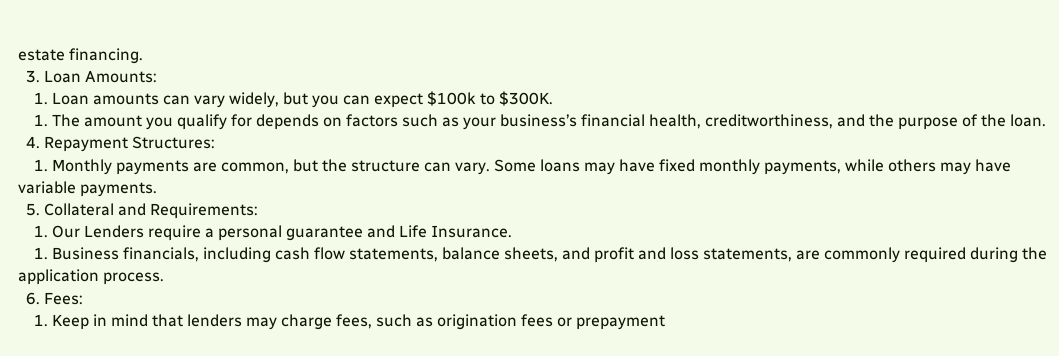estate financing.
  3. Loan Amounts:
    1. Loan amounts can vary widely, but you can expect $100k to $300K.
    1. The amount you qualify for depends on factors such as your business’s financial health, creditworthiness, and the purpose of the loan.
  4. Repayment Structures:
    1. Monthly payments are common, but the structure can vary. Some loans may have fixed monthly payments, while others may have variable payments.
  5. Collateral and Requirements:
    1. Our Lenders require a personal guarantee and Life Insurance.
    1. Business financials, including cash flow statements, balance sheets, and profit and loss statements, are commonly required during the application process.
  6. Fees:
    1. Keep in mind that lenders may charge fees, such as origination fees or prepayment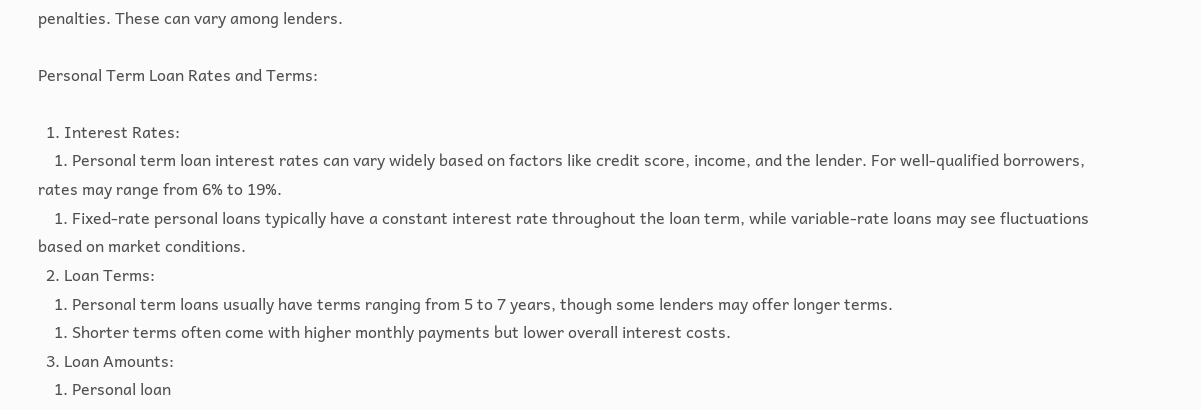penalties. These can vary among lenders.

Personal Term Loan Rates and Terms:

  1. Interest Rates:
    1. Personal term loan interest rates can vary widely based on factors like credit score, income, and the lender. For well-qualified borrowers, rates may range from 6% to 19%.
    1. Fixed-rate personal loans typically have a constant interest rate throughout the loan term, while variable-rate loans may see fluctuations based on market conditions.
  2. Loan Terms:
    1. Personal term loans usually have terms ranging from 5 to 7 years, though some lenders may offer longer terms.
    1. Shorter terms often come with higher monthly payments but lower overall interest costs.
  3. Loan Amounts:
    1. Personal loan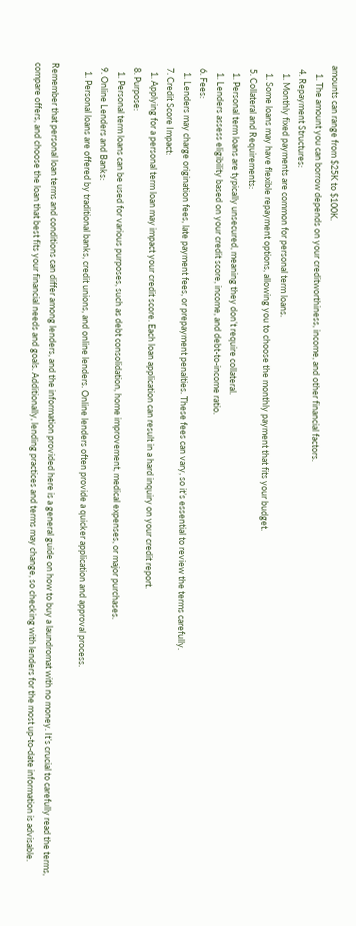amounts can range from $25K to $100K.
    1. The amount you can borrow depends on your creditworthiness, income, and other financial factors.
  4. Repayment Structures:
    1. Monthly fixed payments are common for personal term loans.
    1. Some loans may have flexible repayment options, allowing you to choose the monthly payment that fits your budget.
  5. Collateral and Requirements:
    1. Personal term loans are typically unsecured, meaning they don’t require collateral.
    1. Lenders assess eligibility based on your credit score, income, and debt-to-income ratio.
  6. Fees:
    1. Lenders may charge origination fees, late payment fees, or prepayment penalties. These fees can vary, so it’s essential to review the terms carefully.
  7. Credit Score Impact:
    1. Applying for a personal term loan may impact your credit score. Each loan application can result in a hard inquiry on your credit report.
  8. Purpose:
    1. Personal term loans can be used for various purposes, such as debt consolidation, home improvement, medical expenses, or major purchases.
  9. Online Lenders and Banks:
    1. Personal loans are offered by traditional banks, credit unions, and online lenders. Online lenders often provide a quicker application and approval process.

Remember that personal loan terms and conditions can differ among lenders, and the information provided here is a general guide on how to buy a laundromat with no money. It’s crucial to carefully read the terms, compare offers, and choose the loan that best fits your financial needs and goals. Additionally, lending practices and terms may change, so checking with lenders for the most up-to-date information is advisable.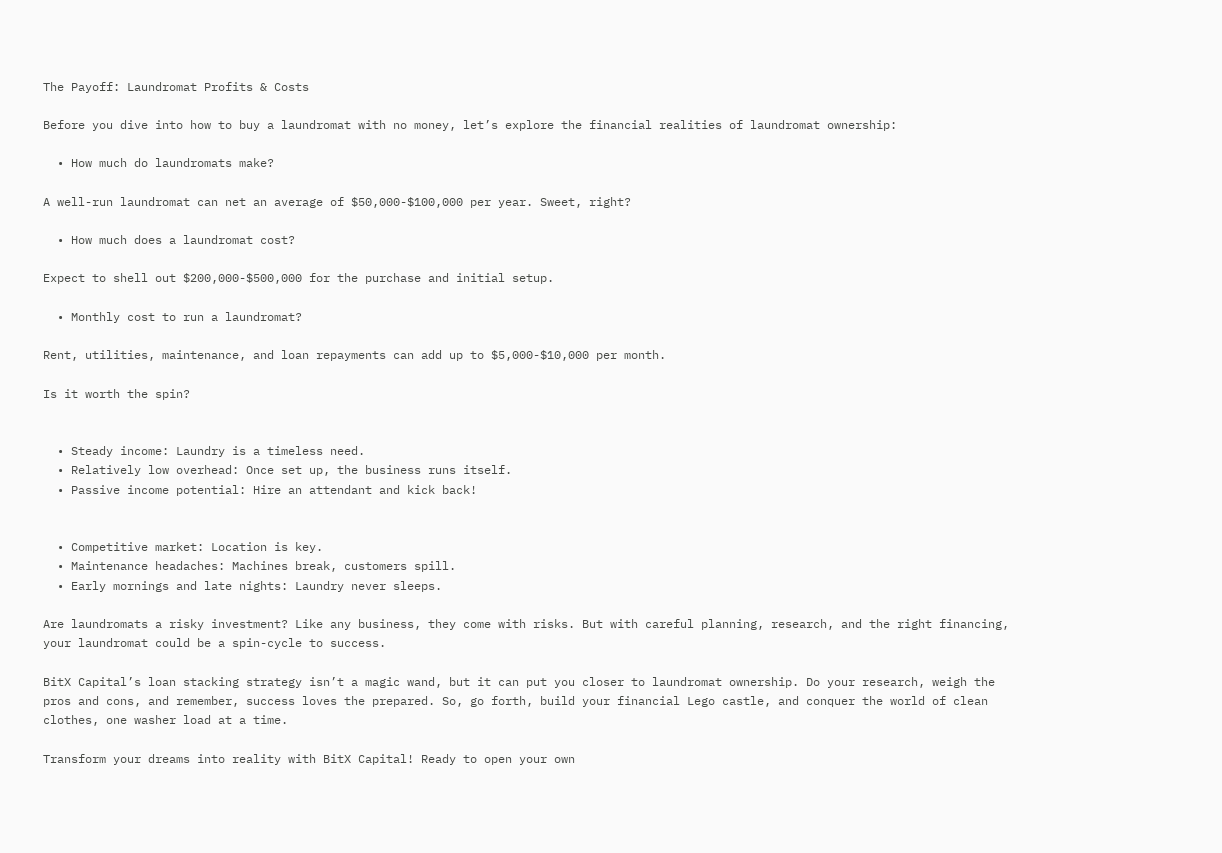The Payoff: Laundromat Profits & Costs

Before you dive into how to buy a laundromat with no money, let’s explore the financial realities of laundromat ownership:

  • How much do laundromats make?

A well-run laundromat can net an average of $50,000-$100,000 per year. Sweet, right?

  • How much does a laundromat cost?

Expect to shell out $200,000-$500,000 for the purchase and initial setup.

  • Monthly cost to run a laundromat?

Rent, utilities, maintenance, and loan repayments can add up to $5,000-$10,000 per month.

Is it worth the spin?


  • Steady income: Laundry is a timeless need.
  • Relatively low overhead: Once set up, the business runs itself.
  • Passive income potential: Hire an attendant and kick back!


  • Competitive market: Location is key.
  • Maintenance headaches: Machines break, customers spill.
  • Early mornings and late nights: Laundry never sleeps.

Are laundromats a risky investment? Like any business, they come with risks. But with careful planning, research, and the right financing, your laundromat could be a spin-cycle to success.

BitX Capital’s loan stacking strategy isn’t a magic wand, but it can put you closer to laundromat ownership. Do your research, weigh the pros and cons, and remember, success loves the prepared. So, go forth, build your financial Lego castle, and conquer the world of clean clothes, one washer load at a time.

Transform your dreams into reality with BitX Capital! Ready to open your own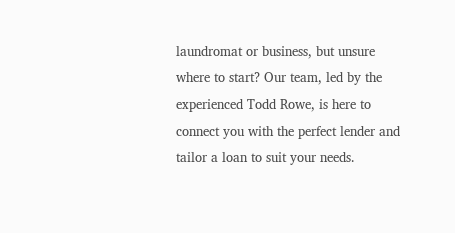laundromat or business, but unsure where to start? Our team, led by the experienced Todd Rowe, is here to connect you with the perfect lender and tailor a loan to suit your needs.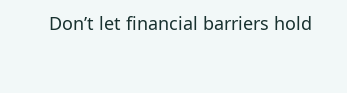Don’t let financial barriers hold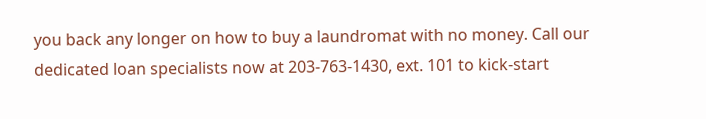you back any longer on how to buy a laundromat with no money. Call our dedicated loan specialists now at 203-763-1430, ext. 101 to kick-start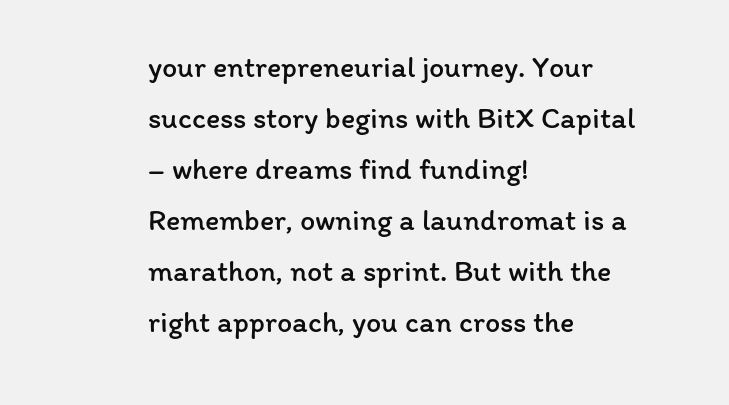your entrepreneurial journey. Your success story begins with BitX Capital – where dreams find funding! Remember, owning a laundromat is a marathon, not a sprint. But with the right approach, you can cross the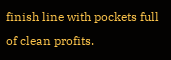finish line with pockets full of clean profits.